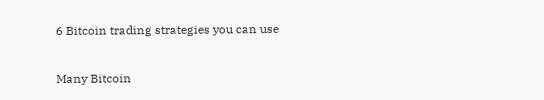6 Bitcoin trading strategies you can use

Many Bitcoin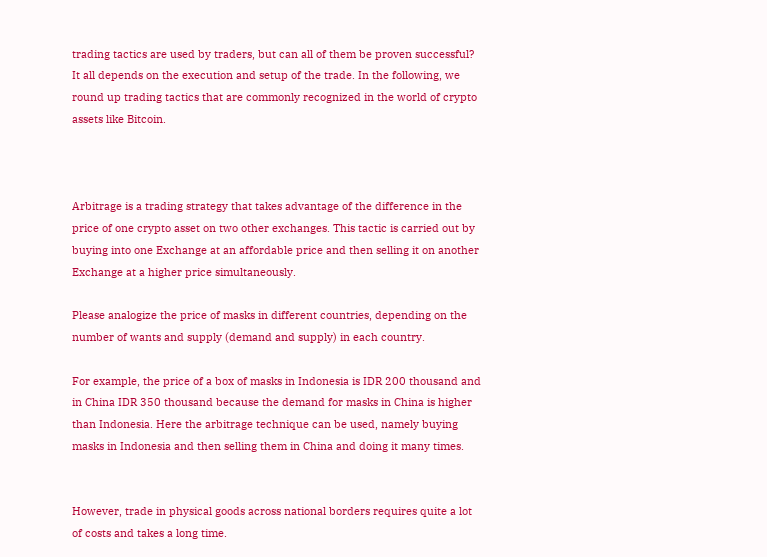trading tactics are used by traders, but can all of them be proven successful? It all depends on the execution and setup of the trade. In the following, we round up trading tactics that are commonly recognized in the world of crypto assets like Bitcoin.



Arbitrage is a trading strategy that takes advantage of the difference in the price of one crypto asset on two other exchanges. This tactic is carried out by buying into one Exchange at an affordable price and then selling it on another Exchange at a higher price simultaneously.

Please analogize the price of masks in different countries, depending on the number of wants and supply (demand and supply) in each country.

For example, the price of a box of masks in Indonesia is IDR 200 thousand and in China IDR 350 thousand because the demand for masks in China is higher than Indonesia. Here the arbitrage technique can be used, namely buying masks in Indonesia and then selling them in China and doing it many times.


However, trade in physical goods across national borders requires quite a lot of costs and takes a long time.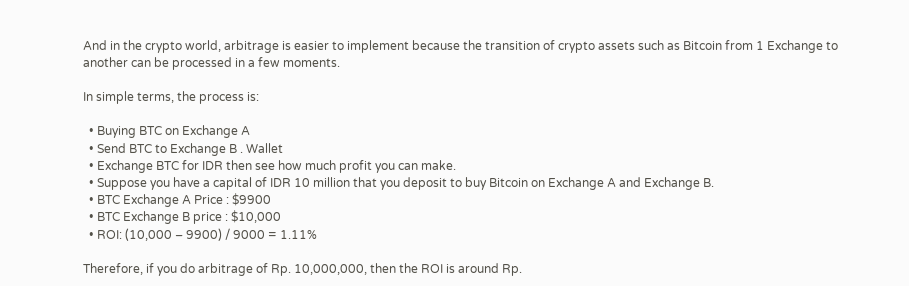And in the crypto world, arbitrage is easier to implement because the transition of crypto assets such as Bitcoin from 1 Exchange to another can be processed in a few moments.

In simple terms, the process is:

  • Buying BTC on Exchange A
  • Send BTC to Exchange B . Wallet
  • Exchange BTC for IDR then see how much profit you can make.
  • Suppose you have a capital of IDR 10 million that you deposit to buy Bitcoin on Exchange A and Exchange B.
  • BTC Exchange A Price : $9900
  • BTC Exchange B price : $10,000
  • ROI: (10,000 – 9900) / 9000 = 1.11%

Therefore, if you do arbitrage of Rp. 10,000,000, then the ROI is around Rp.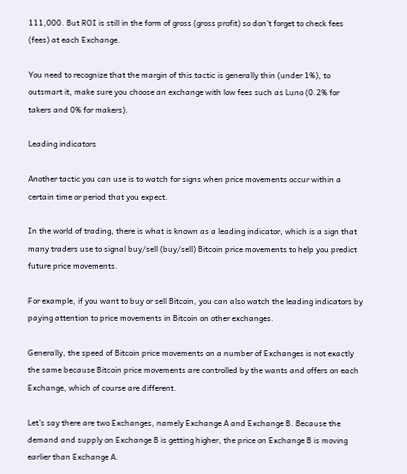111,000. But ROI is still in the form of gross (gross profit) so don’t forget to check fees (fees) at each Exchange.

You need to recognize that the margin of this tactic is generally thin (under 1%), to outsmart it, make sure you choose an exchange with low fees such as Luno (0.2% for takers and 0% for makers).

Leading indicators

Another tactic you can use is to watch for signs when price movements occur within a certain time or period that you expect.

In the world of trading, there is what is known as a leading indicator, which is a sign that many traders use to signal buy/sell (buy/sell) Bitcoin price movements to help you predict future price movements.

For example, if you want to buy or sell Bitcoin, you can also watch the leading indicators by paying attention to price movements in Bitcoin on other exchanges.

Generally, the speed of Bitcoin price movements on a number of Exchanges is not exactly the same because Bitcoin price movements are controlled by the wants and offers on each Exchange, which of course are different.

Let’s say there are two Exchanges, namely Exchange A and Exchange B. Because the demand and supply on Exchange B is getting higher, the price on Exchange B is moving earlier than Exchange A.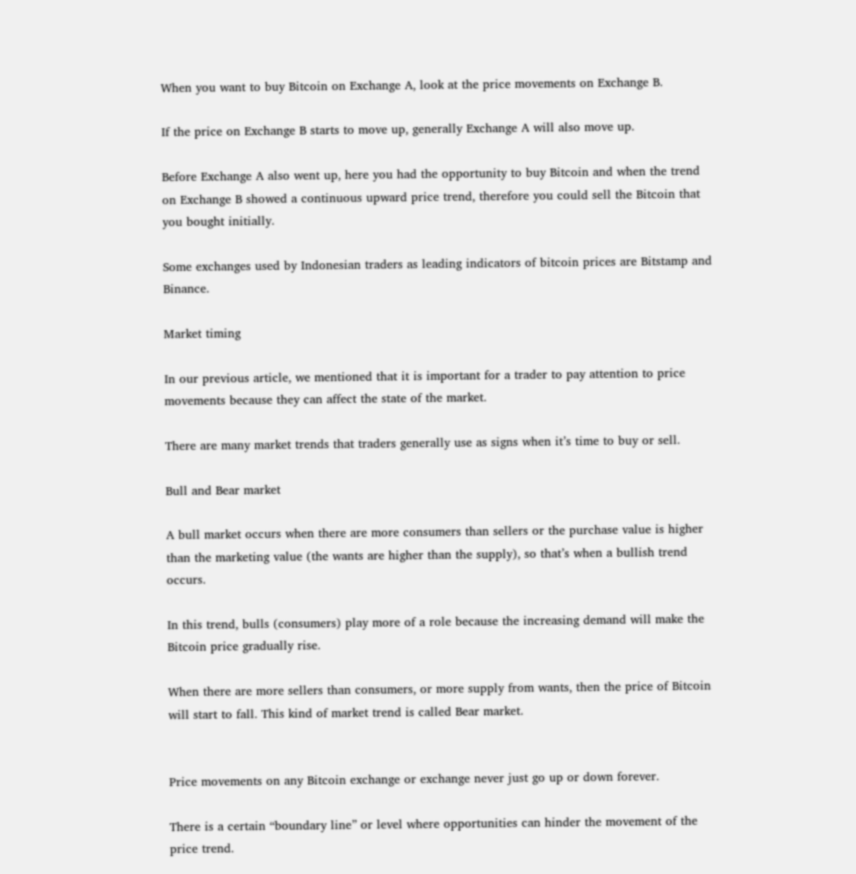When you want to buy Bitcoin on Exchange A, look at the price movements on Exchange B.

If the price on Exchange B starts to move up, generally Exchange A will also move up.

Before Exchange A also went up, here you had the opportunity to buy Bitcoin and when the trend on Exchange B showed a continuous upward price trend, therefore you could sell the Bitcoin that you bought initially.

Some exchanges used by Indonesian traders as leading indicators of bitcoin prices are Bitstamp and Binance.

Market timing

In our previous article, we mentioned that it is important for a trader to pay attention to price movements because they can affect the state of the market.

There are many market trends that traders generally use as signs when it’s time to buy or sell.

Bull and Bear market

A bull market occurs when there are more consumers than sellers or the purchase value is higher than the marketing value (the wants are higher than the supply), so that’s when a bullish trend occurs.

In this trend, bulls (consumers) play more of a role because the increasing demand will make the Bitcoin price gradually rise.

When there are more sellers than consumers, or more supply from wants, then the price of Bitcoin will start to fall. This kind of market trend is called Bear market.


Price movements on any Bitcoin exchange or exchange never just go up or down forever.

There is a certain “boundary line” or level where opportunities can hinder the movement of the price trend.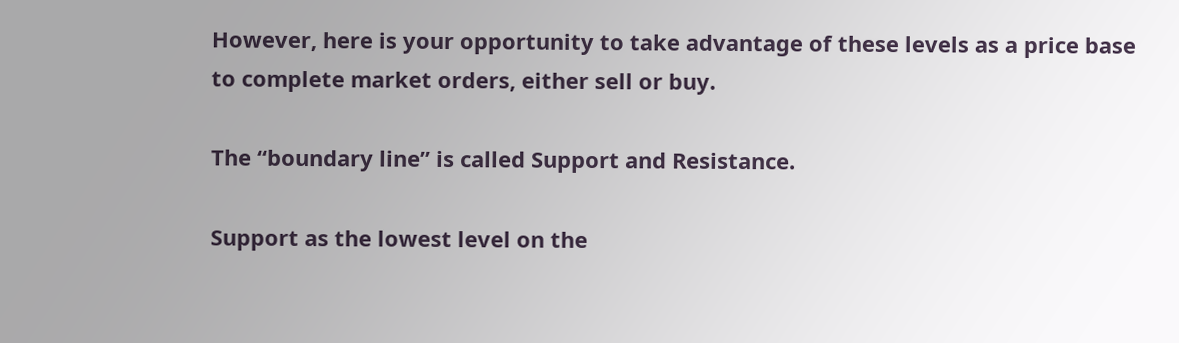However, here is your opportunity to take advantage of these levels as a price base to complete market orders, either sell or buy.

The “boundary line” is called Support and Resistance.

Support as the lowest level on the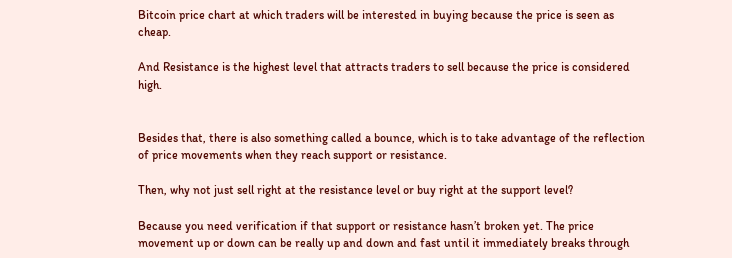Bitcoin price chart at which traders will be interested in buying because the price is seen as cheap.

And Resistance is the highest level that attracts traders to sell because the price is considered high.


Besides that, there is also something called a bounce, which is to take advantage of the reflection of price movements when they reach support or resistance.

Then, why not just sell right at the resistance level or buy right at the support level?

Because you need verification if that support or resistance hasn’t broken yet. The price movement up or down can be really up and down and fast until it immediately breaks through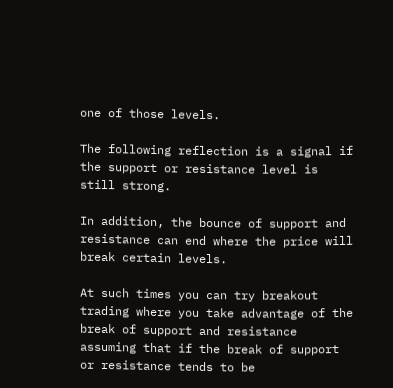one of those levels.

The following reflection is a signal if the support or resistance level is still strong.

In addition, the bounce of support and resistance can end where the price will break certain levels.

At such times you can try breakout trading where you take advantage of the break of support and resistance assuming that if the break of support or resistance tends to be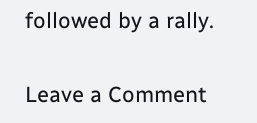followed by a rally.

Leave a Comment